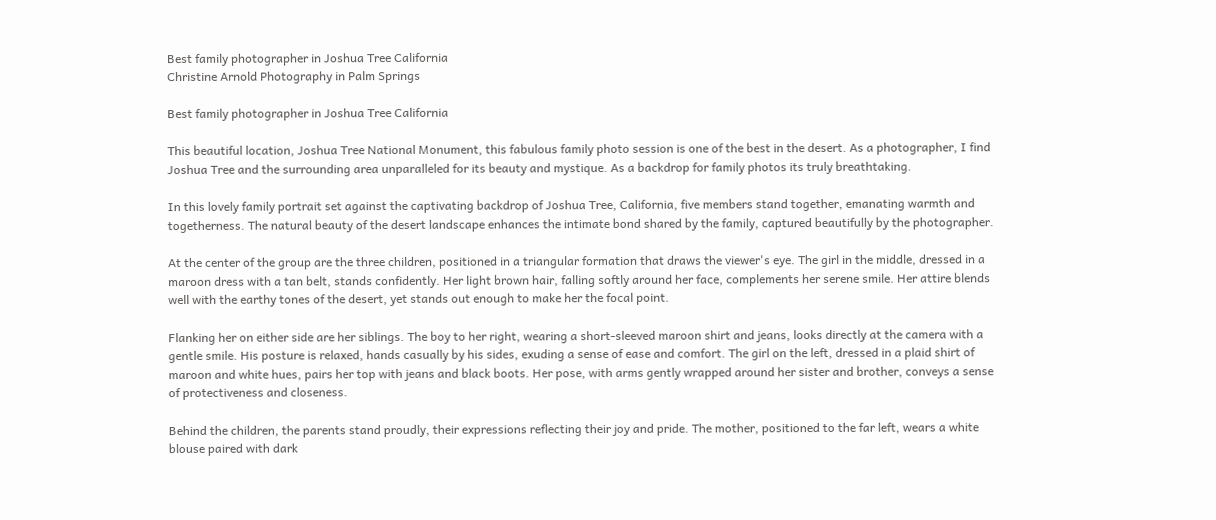Best family photographer in Joshua Tree California
Christine Arnold Photography in Palm Springs

Best family photographer in Joshua Tree California

This beautiful location, Joshua Tree National Monument, this fabulous family photo session is one of the best in the desert. As a photographer, I find Joshua Tree and the surrounding area unparalleled for its beauty and mystique. As a backdrop for family photos its truly breathtaking.

In this lovely family portrait set against the captivating backdrop of Joshua Tree, California, five members stand together, emanating warmth and togetherness. The natural beauty of the desert landscape enhances the intimate bond shared by the family, captured beautifully by the photographer.

At the center of the group are the three children, positioned in a triangular formation that draws the viewer's eye. The girl in the middle, dressed in a maroon dress with a tan belt, stands confidently. Her light brown hair, falling softly around her face, complements her serene smile. Her attire blends well with the earthy tones of the desert, yet stands out enough to make her the focal point.

Flanking her on either side are her siblings. The boy to her right, wearing a short-sleeved maroon shirt and jeans, looks directly at the camera with a gentle smile. His posture is relaxed, hands casually by his sides, exuding a sense of ease and comfort. The girl on the left, dressed in a plaid shirt of maroon and white hues, pairs her top with jeans and black boots. Her pose, with arms gently wrapped around her sister and brother, conveys a sense of protectiveness and closeness.

Behind the children, the parents stand proudly, their expressions reflecting their joy and pride. The mother, positioned to the far left, wears a white blouse paired with dark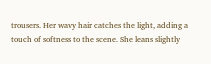trousers. Her wavy hair catches the light, adding a touch of softness to the scene. She leans slightly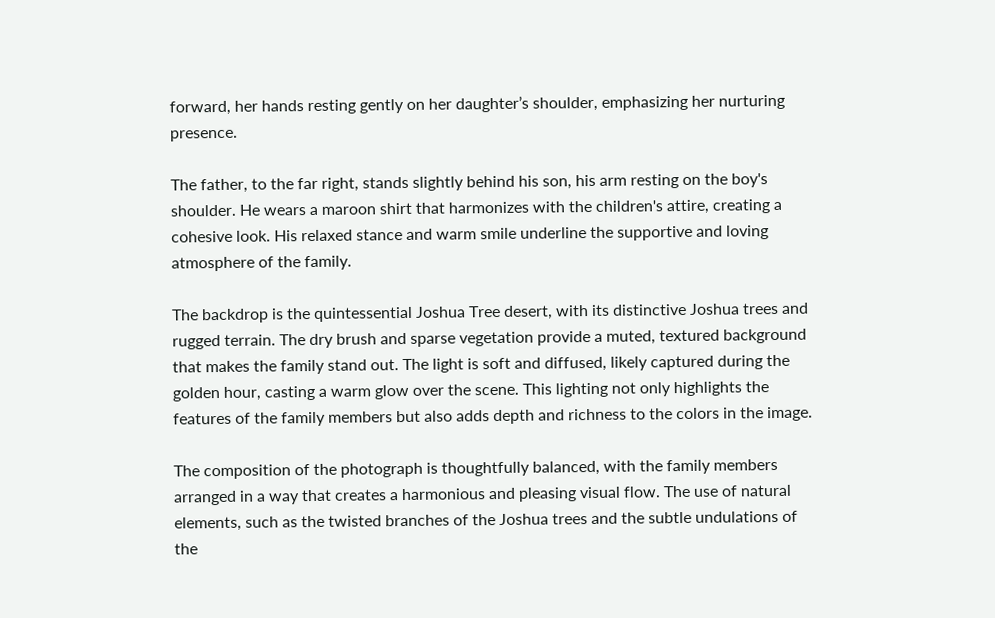forward, her hands resting gently on her daughter’s shoulder, emphasizing her nurturing presence.

The father, to the far right, stands slightly behind his son, his arm resting on the boy's shoulder. He wears a maroon shirt that harmonizes with the children's attire, creating a cohesive look. His relaxed stance and warm smile underline the supportive and loving atmosphere of the family.

The backdrop is the quintessential Joshua Tree desert, with its distinctive Joshua trees and rugged terrain. The dry brush and sparse vegetation provide a muted, textured background that makes the family stand out. The light is soft and diffused, likely captured during the golden hour, casting a warm glow over the scene. This lighting not only highlights the features of the family members but also adds depth and richness to the colors in the image.

The composition of the photograph is thoughtfully balanced, with the family members arranged in a way that creates a harmonious and pleasing visual flow. The use of natural elements, such as the twisted branches of the Joshua trees and the subtle undulations of the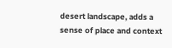desert landscape, adds a sense of place and context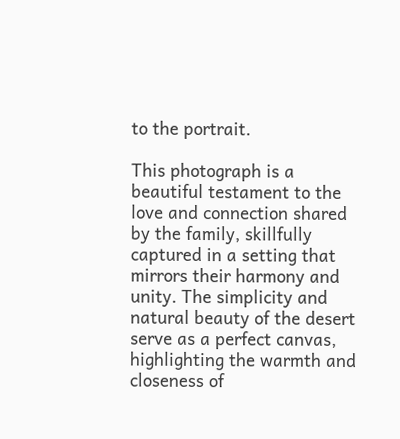to the portrait.

This photograph is a beautiful testament to the love and connection shared by the family, skillfully captured in a setting that mirrors their harmony and unity. The simplicity and natural beauty of the desert serve as a perfect canvas, highlighting the warmth and closeness of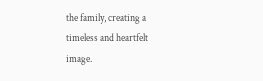the family, creating a timeless and heartfelt image.